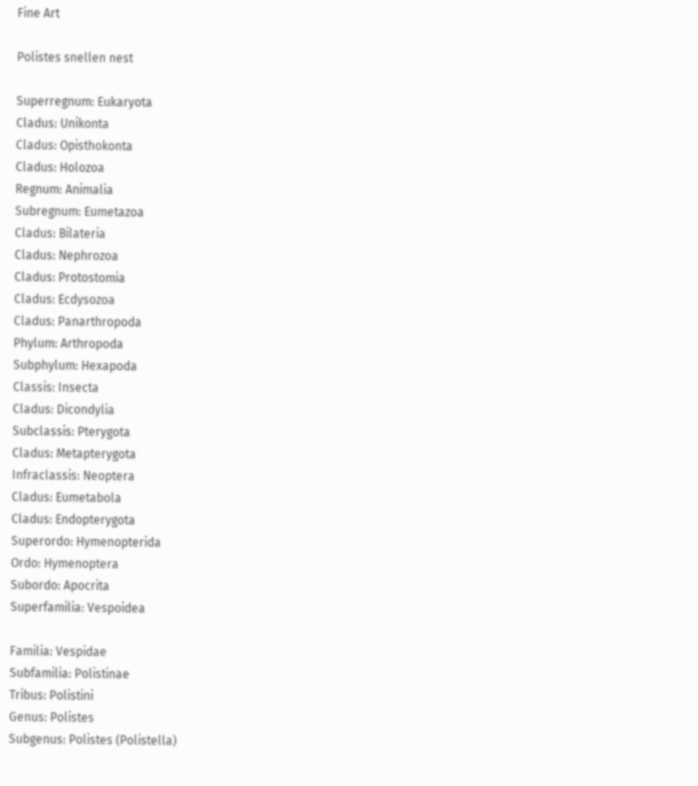Fine Art

Polistes snellen nest

Superregnum: Eukaryota
Cladus: Unikonta
Cladus: Opisthokonta
Cladus: Holozoa
Regnum: Animalia
Subregnum: Eumetazoa
Cladus: Bilateria
Cladus: Nephrozoa
Cladus: Protostomia
Cladus: Ecdysozoa
Cladus: Panarthropoda
Phylum: Arthropoda
Subphylum: Hexapoda
Classis: Insecta
Cladus: Dicondylia
Subclassis: Pterygota
Cladus: Metapterygota
Infraclassis: Neoptera
Cladus: Eumetabola
Cladus: Endopterygota
Superordo: Hymenopterida
Ordo: Hymenoptera
Subordo: Apocrita
Superfamilia: Vespoidea

Familia: Vespidae
Subfamilia: Polistinae
Tribus: Polistini
Genus: Polistes
Subgenus: Polistes (Polistella)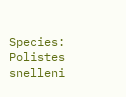Species: Polistes snelleni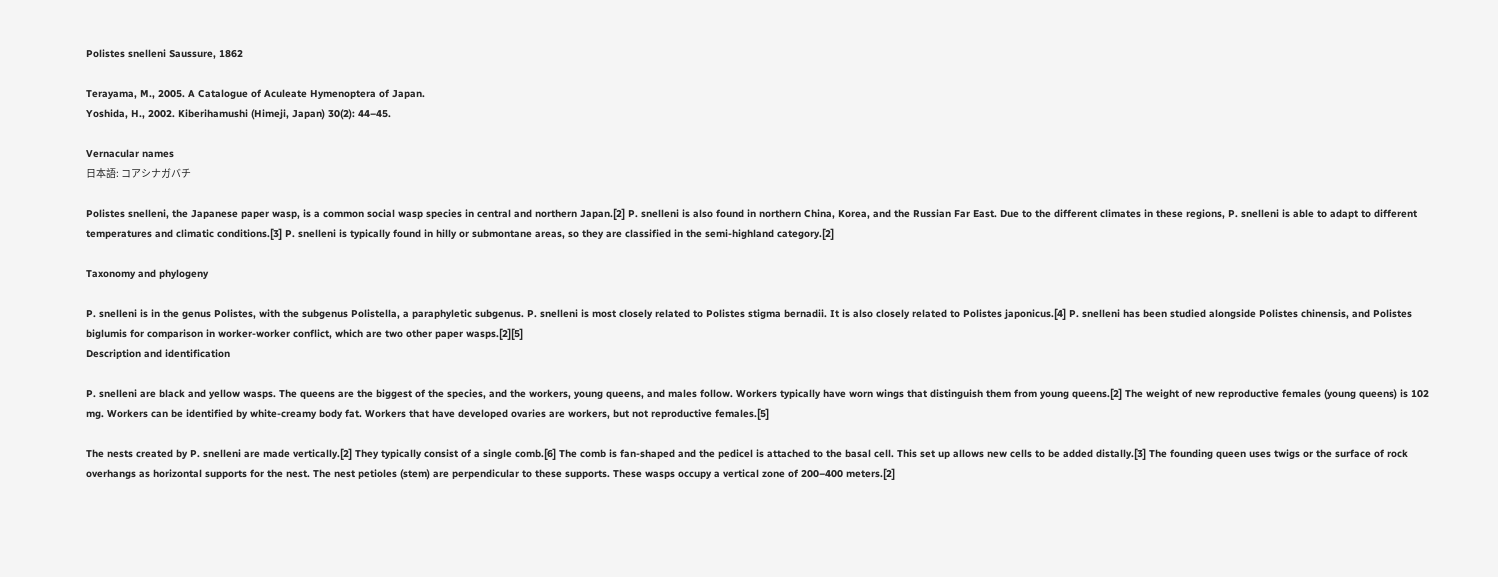Polistes snelleni Saussure, 1862

Terayama, M., 2005. A Catalogue of Aculeate Hymenoptera of Japan.
Yoshida, H., 2002. Kiberihamushi (Himeji, Japan) 30(2): 44–45.

Vernacular names
日本語: コアシナガバチ

Polistes snelleni, the Japanese paper wasp, is a common social wasp species in central and northern Japan.[2] P. snelleni is also found in northern China, Korea, and the Russian Far East. Due to the different climates in these regions, P. snelleni is able to adapt to different temperatures and climatic conditions.[3] P. snelleni is typically found in hilly or submontane areas, so they are classified in the semi-highland category.[2]

Taxonomy and phylogeny

P. snelleni is in the genus Polistes, with the subgenus Polistella, a paraphyletic subgenus. P. snelleni is most closely related to Polistes stigma bernadii. It is also closely related to Polistes japonicus.[4] P. snelleni has been studied alongside Polistes chinensis, and Polistes biglumis for comparison in worker-worker conflict, which are two other paper wasps.[2][5]
Description and identification

P. snelleni are black and yellow wasps. The queens are the biggest of the species, and the workers, young queens, and males follow. Workers typically have worn wings that distinguish them from young queens.[2] The weight of new reproductive females (young queens) is 102 mg. Workers can be identified by white-creamy body fat. Workers that have developed ovaries are workers, but not reproductive females.[5]

The nests created by P. snelleni are made vertically.[2] They typically consist of a single comb.[6] The comb is fan-shaped and the pedicel is attached to the basal cell. This set up allows new cells to be added distally.[3] The founding queen uses twigs or the surface of rock overhangs as horizontal supports for the nest. The nest petioles (stem) are perpendicular to these supports. These wasps occupy a vertical zone of 200–400 meters.[2]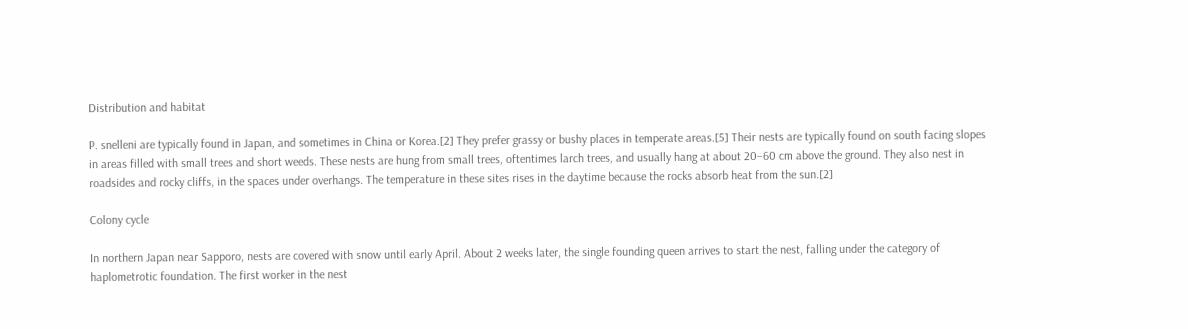Distribution and habitat

P. snelleni are typically found in Japan, and sometimes in China or Korea.[2] They prefer grassy or bushy places in temperate areas.[5] Their nests are typically found on south facing slopes in areas filled with small trees and short weeds. These nests are hung from small trees, oftentimes larch trees, and usually hang at about 20–60 cm above the ground. They also nest in roadsides and rocky cliffs, in the spaces under overhangs. The temperature in these sites rises in the daytime because the rocks absorb heat from the sun.[2]

Colony cycle

In northern Japan near Sapporo, nests are covered with snow until early April. About 2 weeks later, the single founding queen arrives to start the nest, falling under the category of haplometrotic foundation. The first worker in the nest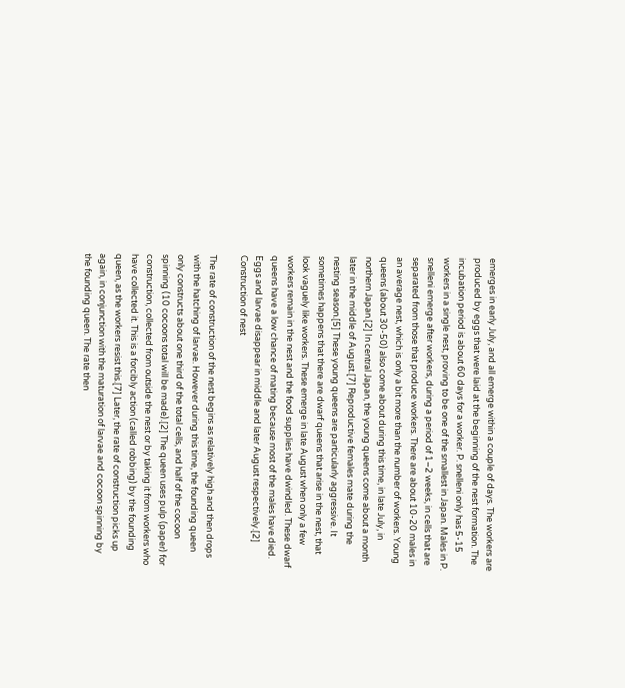emerges in early July, and all emerge within a couple of days. The workers are produced by eggs that were laid at the beginning of the nest formation. The incubation period is about 60 days for a worker. P. snelleni only has 5-15 workers in a single nest, proving to be one of the smallest in Japan. Males in P. snelleni emerge after workers, during a period of 1–2 weeks, in cells that are separated from those that produce workers. There are about 10-20 males in an average nest, which is only a bit more than the number of workers. Young queens (about 30-50) also come about during this time, in late July, in northern Japan.[2] In central Japan, the young queens come about a month later in the middle of August.[7] Reproductive females mate during the nesting season.[5] These young queens are particularly aggressive. It sometimes happens that there are dwarf queens that arise in the nest, that look vaguely like workers. These emerge in late August when only a few workers remain in the nest and the food supplies have dwindled. These dwarf queens have a low chance of mating because most of the males have died. Eggs and larvae disappear in middle and later August respectively.[2]
Construction of nest

The rate of construction of the nest begins as relatively high and then drops with the hatching of larvae. However during this time, the founding queen only constructs about one third of the total cells, and half of the cocoon spinning (10 cocoons total will be made).[2] The queen uses pulp (paper) for construction, collected from outside the nest or by taking it from workers who have collected it. This is a forcibly action (called robbing) by the founding queen, as the workers resist this.[7] Later, the rate of construction picks up again, in conjunction with the maturation of larvae and cocoon spinning by the founding queen. The rate then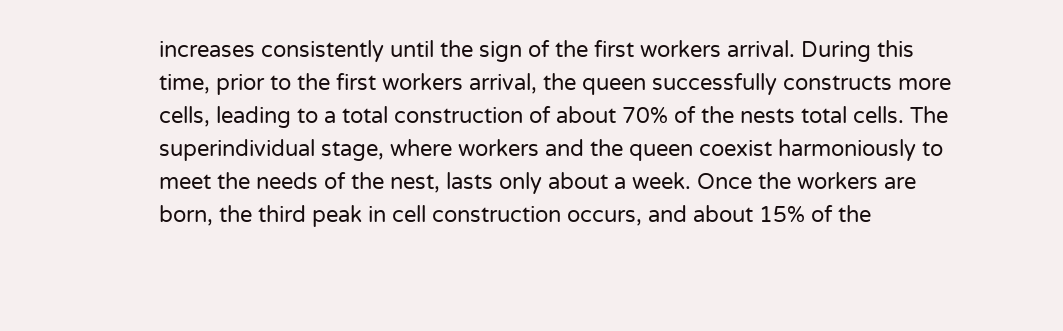increases consistently until the sign of the first workers arrival. During this time, prior to the first workers arrival, the queen successfully constructs more cells, leading to a total construction of about 70% of the nests total cells. The superindividual stage, where workers and the queen coexist harmoniously to meet the needs of the nest, lasts only about a week. Once the workers are born, the third peak in cell construction occurs, and about 15% of the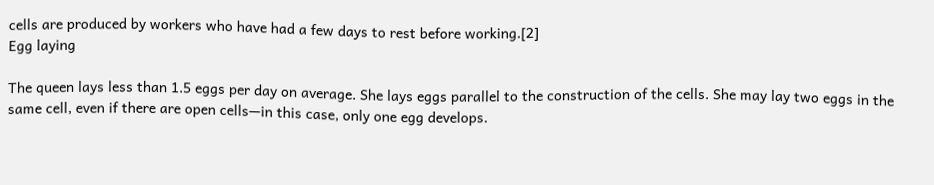cells are produced by workers who have had a few days to rest before working.[2]
Egg laying

The queen lays less than 1.5 eggs per day on average. She lays eggs parallel to the construction of the cells. She may lay two eggs in the same cell, even if there are open cells—in this case, only one egg develops.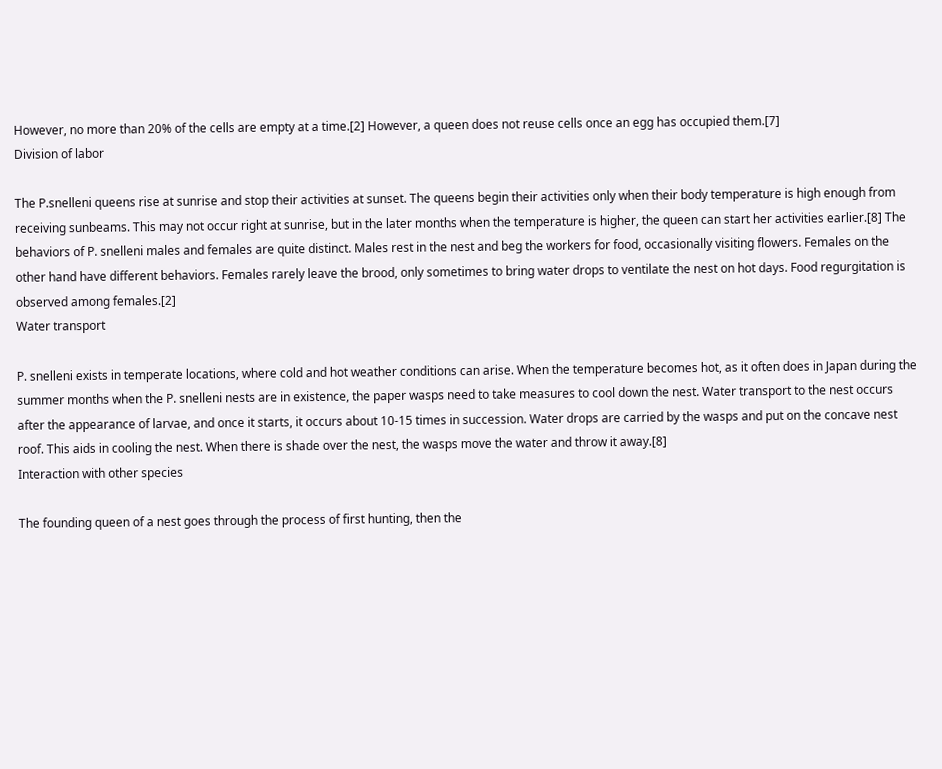However, no more than 20% of the cells are empty at a time.[2] However, a queen does not reuse cells once an egg has occupied them.[7]
Division of labor

The P.snelleni queens rise at sunrise and stop their activities at sunset. The queens begin their activities only when their body temperature is high enough from receiving sunbeams. This may not occur right at sunrise, but in the later months when the temperature is higher, the queen can start her activities earlier.[8] The behaviors of P. snelleni males and females are quite distinct. Males rest in the nest and beg the workers for food, occasionally visiting flowers. Females on the other hand have different behaviors. Females rarely leave the brood, only sometimes to bring water drops to ventilate the nest on hot days. Food regurgitation is observed among females.[2]
Water transport

P. snelleni exists in temperate locations, where cold and hot weather conditions can arise. When the temperature becomes hot, as it often does in Japan during the summer months when the P. snelleni nests are in existence, the paper wasps need to take measures to cool down the nest. Water transport to the nest occurs after the appearance of larvae, and once it starts, it occurs about 10-15 times in succession. Water drops are carried by the wasps and put on the concave nest roof. This aids in cooling the nest. When there is shade over the nest, the wasps move the water and throw it away.[8]
Interaction with other species

The founding queen of a nest goes through the process of first hunting, then the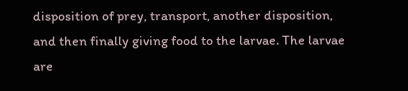disposition of prey, transport, another disposition, and then finally giving food to the larvae. The larvae are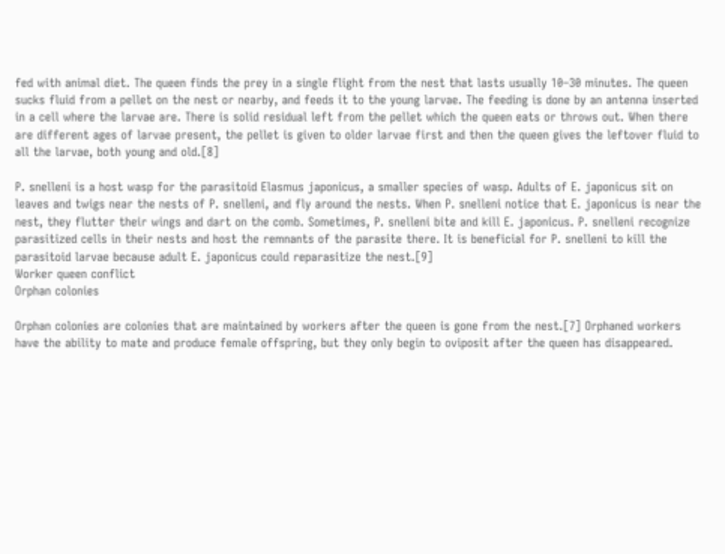fed with animal diet. The queen finds the prey in a single flight from the nest that lasts usually 10–30 minutes. The queen sucks fluid from a pellet on the nest or nearby, and feeds it to the young larvae. The feeding is done by an antenna inserted in a cell where the larvae are. There is solid residual left from the pellet which the queen eats or throws out. When there are different ages of larvae present, the pellet is given to older larvae first and then the queen gives the leftover fluid to all the larvae, both young and old.[8]

P. snelleni is a host wasp for the parasitoid Elasmus japonicus, a smaller species of wasp. Adults of E. japonicus sit on leaves and twigs near the nests of P. snelleni, and fly around the nests. When P. snelleni notice that E. japonicus is near the nest, they flutter their wings and dart on the comb. Sometimes, P. snelleni bite and kill E. japonicus. P. snelleni recognize parasitized cells in their nests and host the remnants of the parasite there. It is beneficial for P. snelleni to kill the parasitoid larvae because adult E. japonicus could reparasitize the nest.[9]
Worker queen conflict
Orphan colonies

Orphan colonies are colonies that are maintained by workers after the queen is gone from the nest.[7] Orphaned workers have the ability to mate and produce female offspring, but they only begin to oviposit after the queen has disappeared.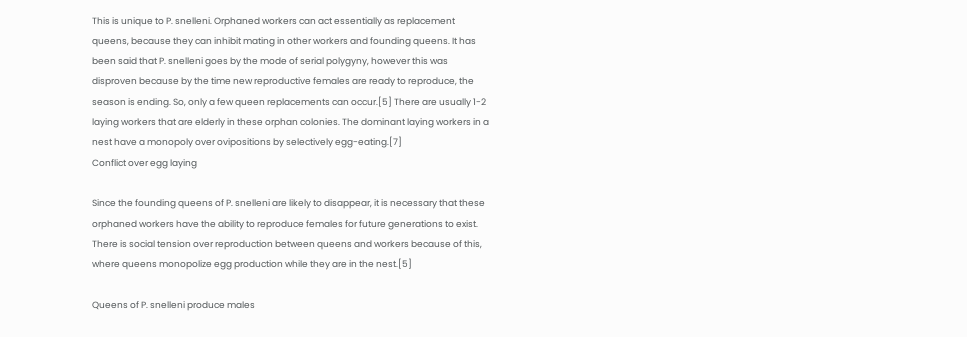This is unique to P. snelleni. Orphaned workers can act essentially as replacement queens, because they can inhibit mating in other workers and founding queens. It has been said that P. snelleni goes by the mode of serial polygyny, however this was disproven because by the time new reproductive females are ready to reproduce, the season is ending. So, only a few queen replacements can occur.[5] There are usually 1-2 laying workers that are elderly in these orphan colonies. The dominant laying workers in a nest have a monopoly over ovipositions by selectively egg-eating.[7]
Conflict over egg laying

Since the founding queens of P. snelleni are likely to disappear, it is necessary that these orphaned workers have the ability to reproduce females for future generations to exist. There is social tension over reproduction between queens and workers because of this, where queens monopolize egg production while they are in the nest.[5]

Queens of P. snelleni produce males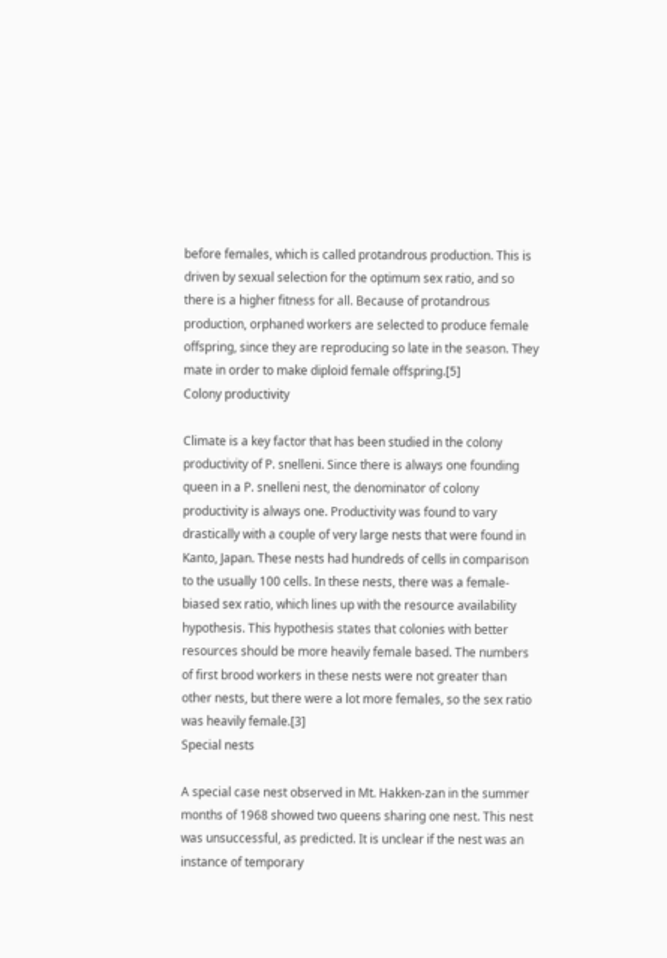before females, which is called protandrous production. This is driven by sexual selection for the optimum sex ratio, and so there is a higher fitness for all. Because of protandrous production, orphaned workers are selected to produce female offspring, since they are reproducing so late in the season. They mate in order to make diploid female offspring.[5]
Colony productivity

Climate is a key factor that has been studied in the colony productivity of P. snelleni. Since there is always one founding queen in a P. snelleni nest, the denominator of colony productivity is always one. Productivity was found to vary drastically with a couple of very large nests that were found in Kanto, Japan. These nests had hundreds of cells in comparison to the usually 100 cells. In these nests, there was a female-biased sex ratio, which lines up with the resource availability hypothesis. This hypothesis states that colonies with better resources should be more heavily female based. The numbers of first brood workers in these nests were not greater than other nests, but there were a lot more females, so the sex ratio was heavily female.[3]
Special nests

A special case nest observed in Mt. Hakken-zan in the summer months of 1968 showed two queens sharing one nest. This nest was unsuccessful, as predicted. It is unclear if the nest was an instance of temporary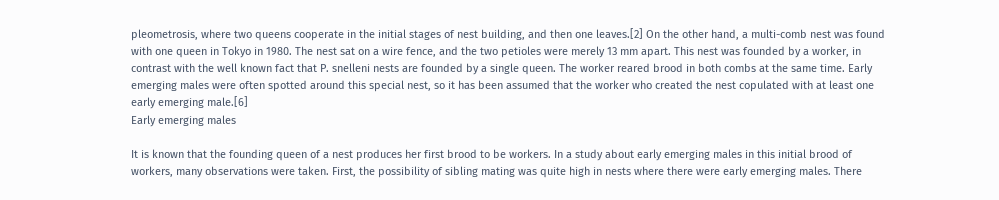pleometrosis, where two queens cooperate in the initial stages of nest building, and then one leaves.[2] On the other hand, a multi-comb nest was found with one queen in Tokyo in 1980. The nest sat on a wire fence, and the two petioles were merely 13 mm apart. This nest was founded by a worker, in contrast with the well known fact that P. snelleni nests are founded by a single queen. The worker reared brood in both combs at the same time. Early emerging males were often spotted around this special nest, so it has been assumed that the worker who created the nest copulated with at least one early emerging male.[6]
Early emerging males

It is known that the founding queen of a nest produces her first brood to be workers. In a study about early emerging males in this initial brood of workers, many observations were taken. First, the possibility of sibling mating was quite high in nests where there were early emerging males. There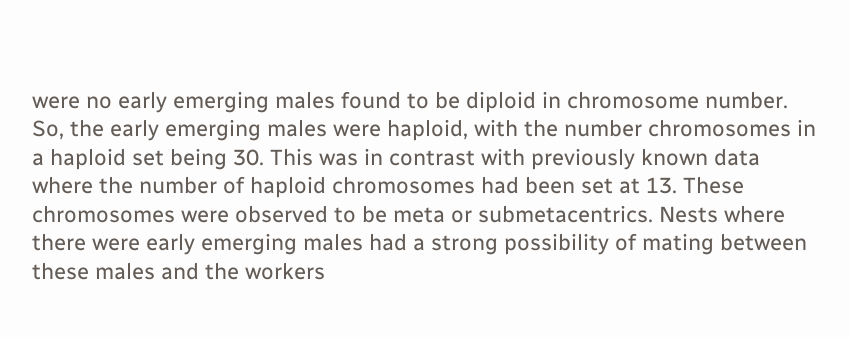were no early emerging males found to be diploid in chromosome number. So, the early emerging males were haploid, with the number chromosomes in a haploid set being 30. This was in contrast with previously known data where the number of haploid chromosomes had been set at 13. These chromosomes were observed to be meta or submetacentrics. Nests where there were early emerging males had a strong possibility of mating between these males and the workers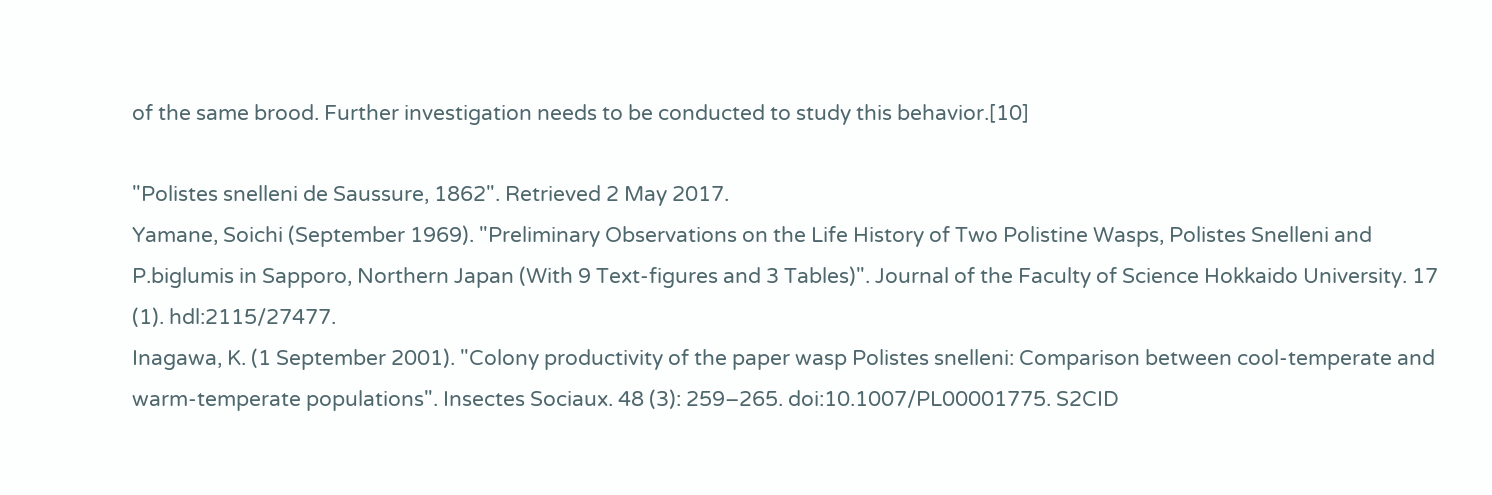of the same brood. Further investigation needs to be conducted to study this behavior.[10]

"Polistes snelleni de Saussure, 1862". Retrieved 2 May 2017.
Yamane, Soichi (September 1969). "Preliminary Observations on the Life History of Two Polistine Wasps, Polistes Snelleni and P.biglumis in Sapporo, Northern Japan (With 9 Text-figures and 3 Tables)". Journal of the Faculty of Science Hokkaido University. 17 (1). hdl:2115/27477.
Inagawa, K. (1 September 2001). "Colony productivity of the paper wasp Polistes snelleni: Comparison between cool-temperate and warm-temperate populations". Insectes Sociaux. 48 (3): 259–265. doi:10.1007/PL00001775. S2CID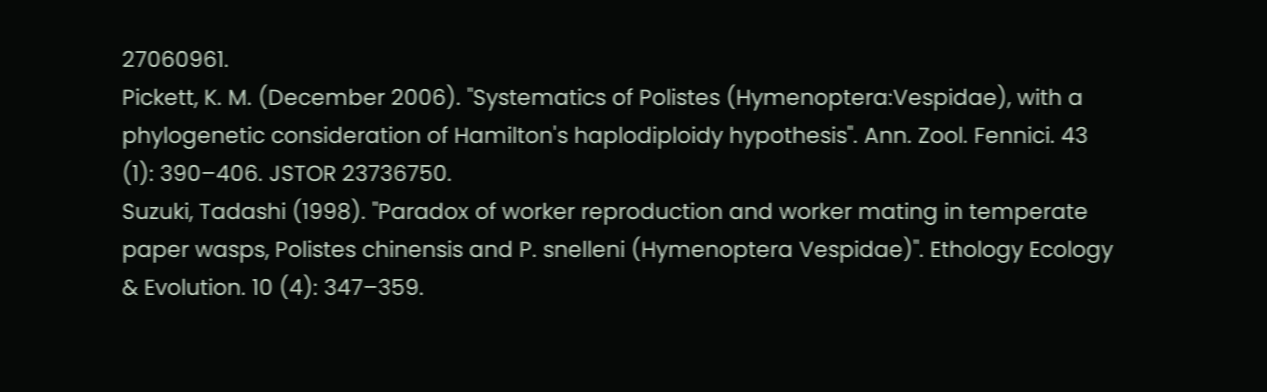27060961.
Pickett, K. M. (December 2006). "Systematics of Polistes (Hymenoptera:Vespidae), with a phylogenetic consideration of Hamilton's haplodiploidy hypothesis". Ann. Zool. Fennici. 43 (1): 390–406. JSTOR 23736750.
Suzuki, Tadashi (1998). "Paradox of worker reproduction and worker mating in temperate paper wasps, Polistes chinensis and P. snelleni (Hymenoptera Vespidae)". Ethology Ecology & Evolution. 10 (4): 347–359.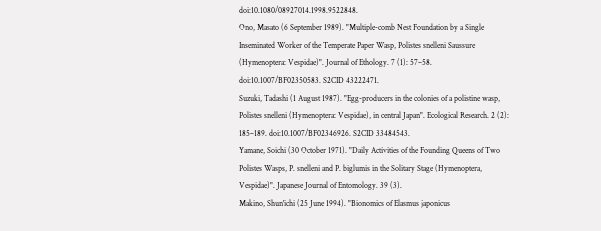doi:10.1080/08927014.1998.9522848.
Ono, Masato (6 September 1989). "Multiple-comb Nest Foundation by a Single Inseminated Worker of the Temperate Paper Wasp, Polistes snelleni Saussure (Hymenoptera: Vespidae)". Journal of Ethology. 7 (1): 57–58. doi:10.1007/BF02350583. S2CID 43222471.
Suzuki, Tadashi (1 August 1987). "Egg-producers in the colonies of a polistine wasp, Polistes snelleni (Hymenoptera: Vespidae), in central Japan". Ecological Research. 2 (2): 185–189. doi:10.1007/BF02346926. S2CID 33484543.
Yamane, Soichi (30 October 1971). "Daily Activities of the Founding Queens of Two Polistes Wasps, P. snelleni and P. biglumis in the Solitary Stage (Hymenoptera, Vespidae)". Japanese Journal of Entomology. 39 (3).
Makino, Shun'ichi (25 June 1994). "Bionomics of Elasmus japonicus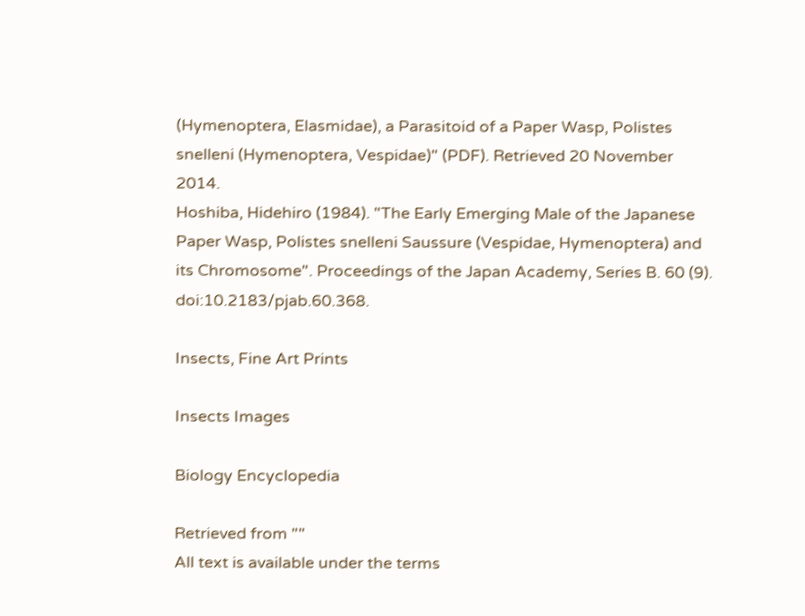(Hymenoptera, Elasmidae), a Parasitoid of a Paper Wasp, Polistes snelleni (Hymenoptera, Vespidae)" (PDF). Retrieved 20 November 2014.
Hoshiba, Hidehiro (1984). "The Early Emerging Male of the Japanese Paper Wasp, Polistes snelleni Saussure (Vespidae, Hymenoptera) and its Chromosome". Proceedings of the Japan Academy, Series B. 60 (9). doi:10.2183/pjab.60.368.

Insects, Fine Art Prints

Insects Images

Biology Encyclopedia

Retrieved from ""
All text is available under the terms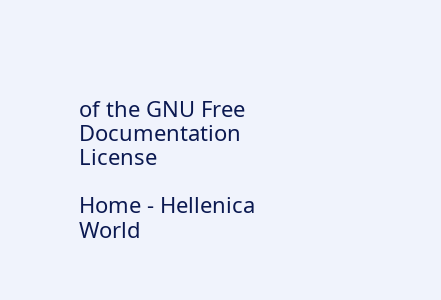of the GNU Free Documentation License

Home - Hellenica World